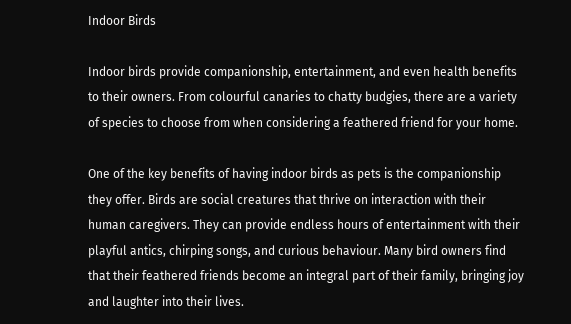Indoor Birds

Indoor birds provide companionship, entertainment, and even health benefits to their owners. From colourful canaries to chatty budgies, there are a variety of species to choose from when considering a feathered friend for your home.

One of the key benefits of having indoor birds as pets is the companionship they offer. Birds are social creatures that thrive on interaction with their human caregivers. They can provide endless hours of entertainment with their playful antics, chirping songs, and curious behaviour. Many bird owners find that their feathered friends become an integral part of their family, bringing joy and laughter into their lives.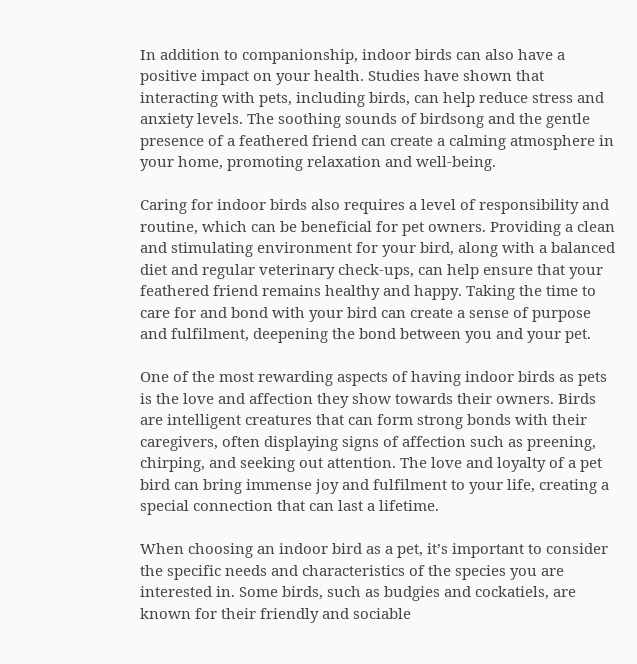In addition to companionship, indoor birds can also have a positive impact on your health. Studies have shown that interacting with pets, including birds, can help reduce stress and anxiety levels. The soothing sounds of birdsong and the gentle presence of a feathered friend can create a calming atmosphere in your home, promoting relaxation and well-being.

Caring for indoor birds also requires a level of responsibility and routine, which can be beneficial for pet owners. Providing a clean and stimulating environment for your bird, along with a balanced diet and regular veterinary check-ups, can help ensure that your feathered friend remains healthy and happy. Taking the time to care for and bond with your bird can create a sense of purpose and fulfilment, deepening the bond between you and your pet.

One of the most rewarding aspects of having indoor birds as pets is the love and affection they show towards their owners. Birds are intelligent creatures that can form strong bonds with their caregivers, often displaying signs of affection such as preening, chirping, and seeking out attention. The love and loyalty of a pet bird can bring immense joy and fulfilment to your life, creating a special connection that can last a lifetime.

When choosing an indoor bird as a pet, it’s important to consider the specific needs and characteristics of the species you are interested in. Some birds, such as budgies and cockatiels, are known for their friendly and sociable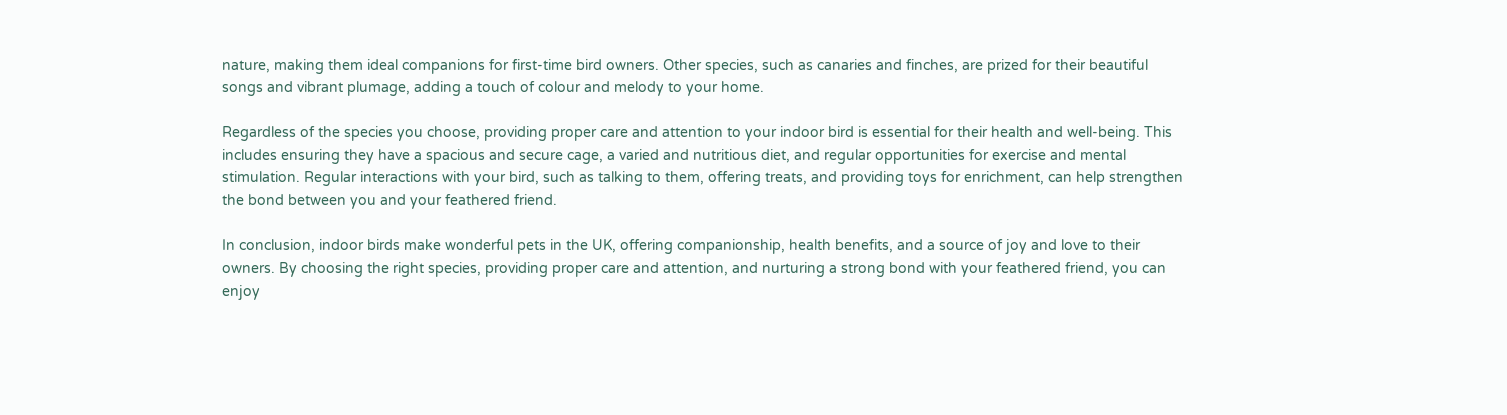nature, making them ideal companions for first-time bird owners. Other species, such as canaries and finches, are prized for their beautiful songs and vibrant plumage, adding a touch of colour and melody to your home.

Regardless of the species you choose, providing proper care and attention to your indoor bird is essential for their health and well-being. This includes ensuring they have a spacious and secure cage, a varied and nutritious diet, and regular opportunities for exercise and mental stimulation. Regular interactions with your bird, such as talking to them, offering treats, and providing toys for enrichment, can help strengthen the bond between you and your feathered friend.

In conclusion, indoor birds make wonderful pets in the UK, offering companionship, health benefits, and a source of joy and love to their owners. By choosing the right species, providing proper care and attention, and nurturing a strong bond with your feathered friend, you can enjoy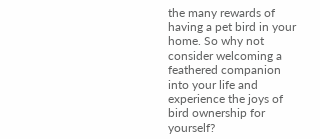the many rewards of having a pet bird in your home. So why not consider welcoming a feathered companion into your life and experience the joys of bird ownership for yourself?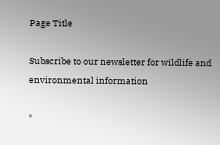Page Title

Subscribe to our newsletter for wildlife and environmental information

*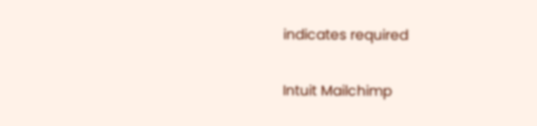indicates required

Intuit Mailchimp